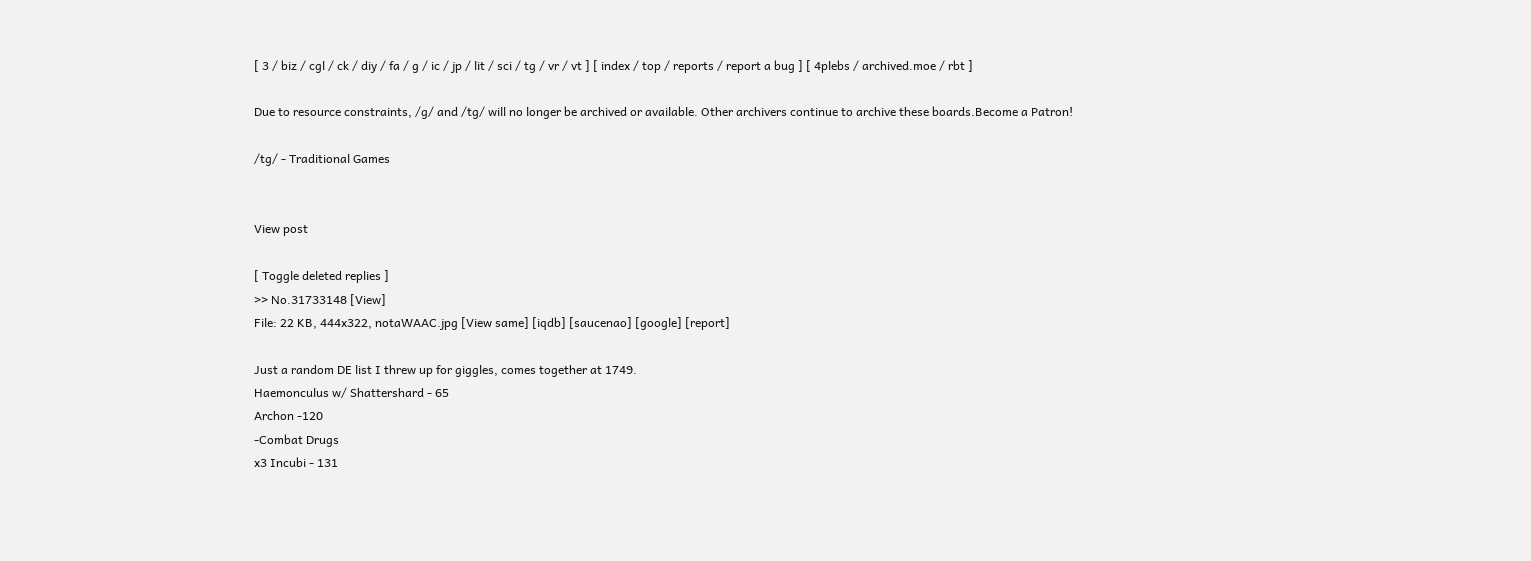[ 3 / biz / cgl / ck / diy / fa / g / ic / jp / lit / sci / tg / vr / vt ] [ index / top / reports / report a bug ] [ 4plebs / archived.moe / rbt ]

Due to resource constraints, /g/ and /tg/ will no longer be archived or available. Other archivers continue to archive these boards.Become a Patron!

/tg/ - Traditional Games


View post

[ Toggle deleted replies ]
>> No.31733148 [View]
File: 22 KB, 444x322, notaWAAC.jpg [View same] [iqdb] [saucenao] [google] [report]

Just a random DE list I threw up for giggles, comes together at 1749.
Haemonculus w/ Shattershard - 65
Archon -120
-Combat Drugs
x3 Incubi - 131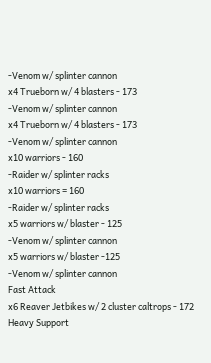-Venom w/ splinter cannon
x4 Trueborn w/ 4 blasters - 173
-Venom w/ splinter cannon
x4 Trueborn w/ 4 blasters - 173
-Venom w/ splinter cannon
x10 warriors - 160
-Raider w/ splinter racks
x10 warriors = 160
-Raider w/ splinter racks
x5 warriors w/ blaster - 125
-Venom w/ splinter cannon
x5 warriors w/ blaster -125
-Venom w/ splinter cannon
Fast Attack
x6 Reaver Jetbikes w/ 2 cluster caltrops - 172
Heavy Support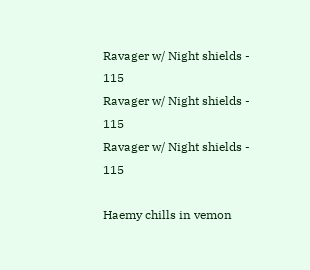Ravager w/ Night shields - 115
Ravager w/ Night shields - 115
Ravager w/ Night shields - 115

Haemy chills in vemon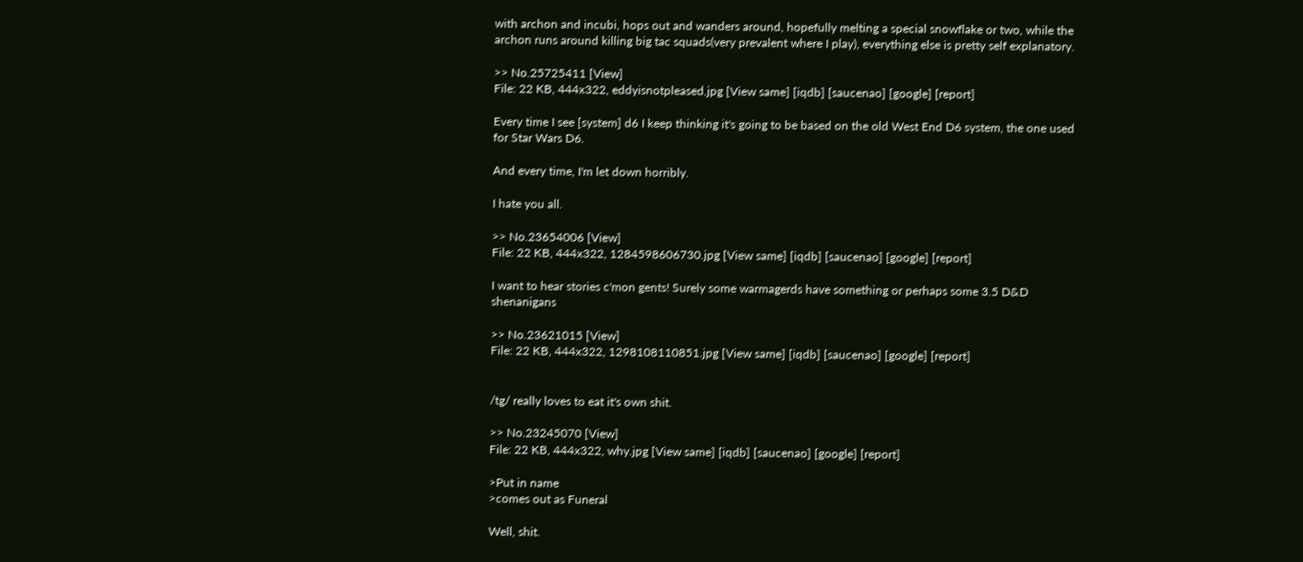with archon and incubi, hops out and wanders around, hopefully melting a special snowflake or two, while the archon runs around killing big tac squads(very prevalent where I play), everything else is pretty self explanatory.

>> No.25725411 [View]
File: 22 KB, 444x322, eddyisnotpleased.jpg [View same] [iqdb] [saucenao] [google] [report]

Every time I see [system] d6 I keep thinking it's going to be based on the old West End D6 system, the one used for Star Wars D6.

And every time, I'm let down horribly.

I hate you all.

>> No.23654006 [View]
File: 22 KB, 444x322, 1284598606730.jpg [View same] [iqdb] [saucenao] [google] [report]

I want to hear stories c'mon gents! Surely some warmagerds have something or perhaps some 3.5 D&D shenanigans

>> No.23621015 [View]
File: 22 KB, 444x322, 1298108110851.jpg [View same] [iqdb] [saucenao] [google] [report]


/tg/ really loves to eat it's own shit.

>> No.23245070 [View]
File: 22 KB, 444x322, why.jpg [View same] [iqdb] [saucenao] [google] [report]

>Put in name
>comes out as Funeral

Well, shit.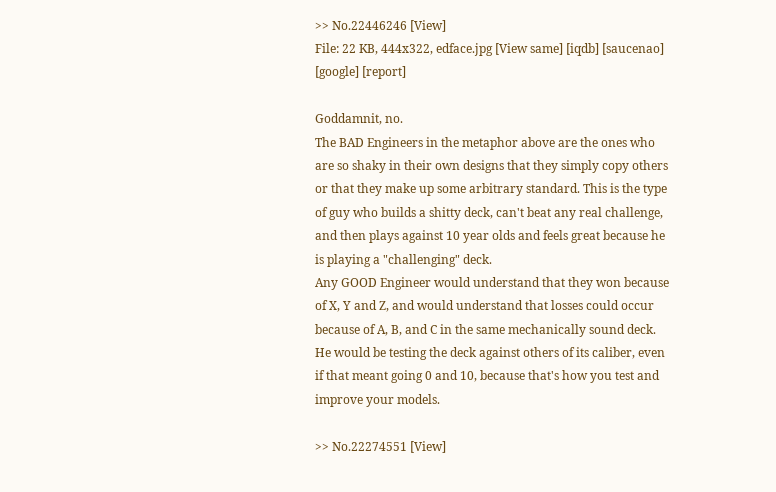>> No.22446246 [View]
File: 22 KB, 444x322, edface.jpg [View same] [iqdb] [saucenao] [google] [report]

Goddamnit, no.
The BAD Engineers in the metaphor above are the ones who are so shaky in their own designs that they simply copy others or that they make up some arbitrary standard. This is the type of guy who builds a shitty deck, can't beat any real challenge, and then plays against 10 year olds and feels great because he is playing a "challenging" deck.
Any GOOD Engineer would understand that they won because of X, Y and Z, and would understand that losses could occur because of A, B, and C in the same mechanically sound deck. He would be testing the deck against others of its caliber, even if that meant going 0 and 10, because that's how you test and improve your models.

>> No.22274551 [View]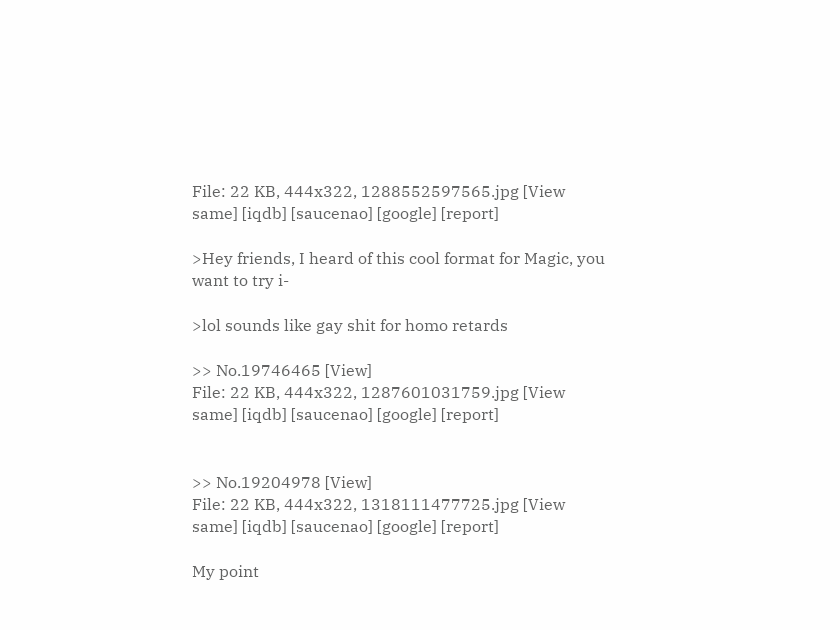File: 22 KB, 444x322, 1288552597565.jpg [View same] [iqdb] [saucenao] [google] [report]

>Hey friends, I heard of this cool format for Magic, you want to try i-

>lol sounds like gay shit for homo retards

>> No.19746465 [View]
File: 22 KB, 444x322, 1287601031759.jpg [View same] [iqdb] [saucenao] [google] [report]


>> No.19204978 [View]
File: 22 KB, 444x322, 1318111477725.jpg [View same] [iqdb] [saucenao] [google] [report]

My point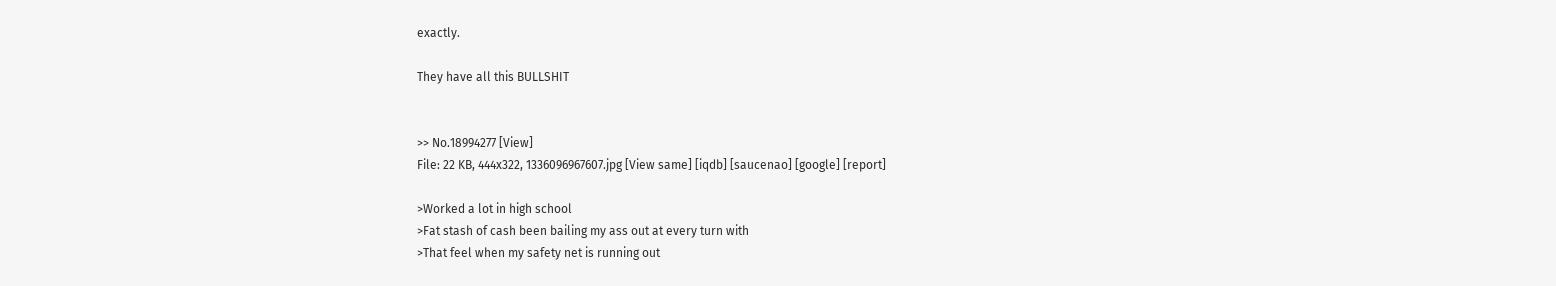exactly.

They have all this BULLSHIT


>> No.18994277 [View]
File: 22 KB, 444x322, 1336096967607.jpg [View same] [iqdb] [saucenao] [google] [report]

>Worked a lot in high school
>Fat stash of cash been bailing my ass out at every turn with
>That feel when my safety net is running out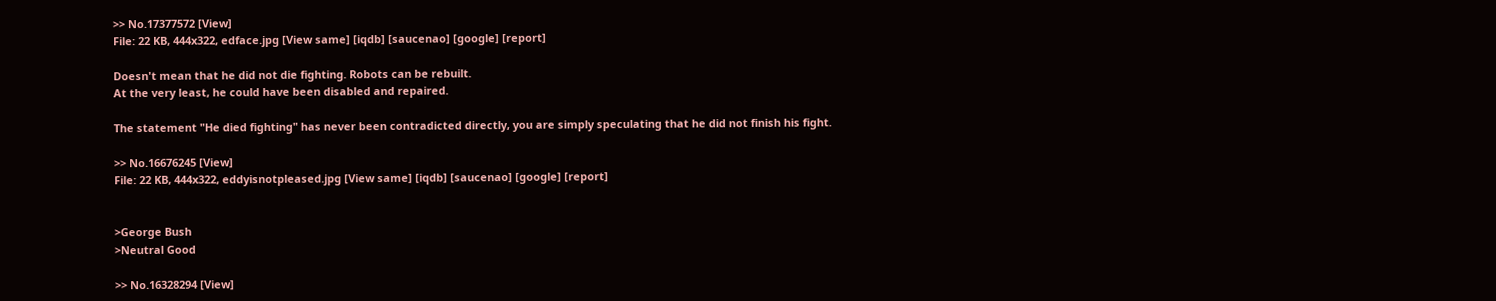>> No.17377572 [View]
File: 22 KB, 444x322, edface.jpg [View same] [iqdb] [saucenao] [google] [report]

Doesn't mean that he did not die fighting. Robots can be rebuilt.
At the very least, he could have been disabled and repaired.

The statement "He died fighting" has never been contradicted directly, you are simply speculating that he did not finish his fight.

>> No.16676245 [View]
File: 22 KB, 444x322, eddyisnotpleased.jpg [View same] [iqdb] [saucenao] [google] [report]


>George Bush
>Neutral Good

>> No.16328294 [View]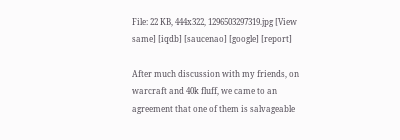File: 22 KB, 444x322, 1296503297319.jpg [View same] [iqdb] [saucenao] [google] [report]

After much discussion with my friends, on warcraft and 40k fluff, we came to an agreement that one of them is salvageable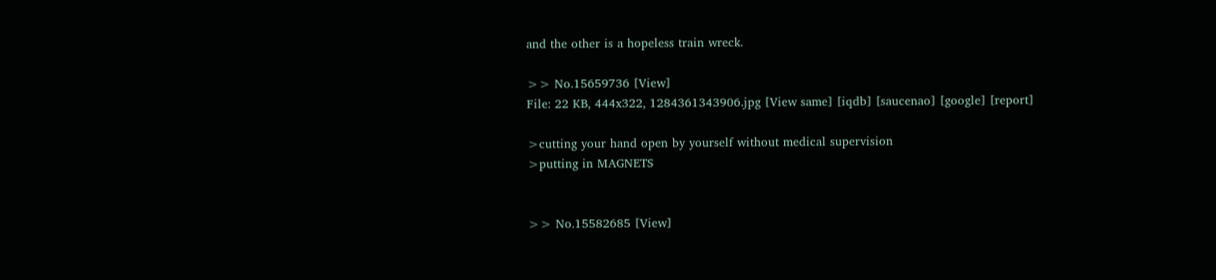and the other is a hopeless train wreck.

>> No.15659736 [View]
File: 22 KB, 444x322, 1284361343906.jpg [View same] [iqdb] [saucenao] [google] [report]

>cutting your hand open by yourself without medical supervision
>putting in MAGNETS


>> No.15582685 [View]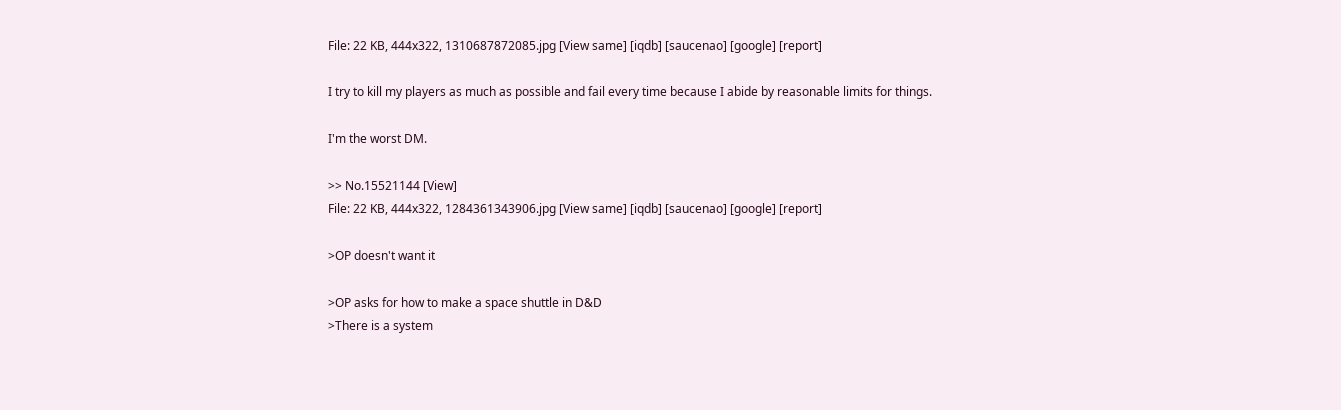File: 22 KB, 444x322, 1310687872085.jpg [View same] [iqdb] [saucenao] [google] [report]

I try to kill my players as much as possible and fail every time because I abide by reasonable limits for things.

I'm the worst DM.

>> No.15521144 [View]
File: 22 KB, 444x322, 1284361343906.jpg [View same] [iqdb] [saucenao] [google] [report]

>OP doesn't want it

>OP asks for how to make a space shuttle in D&D
>There is a system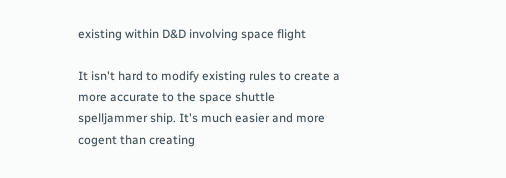existing within D&D involving space flight

It isn't hard to modify existing rules to create a more accurate to the space shuttle spelljammer ship. It's much easier and more cogent than creating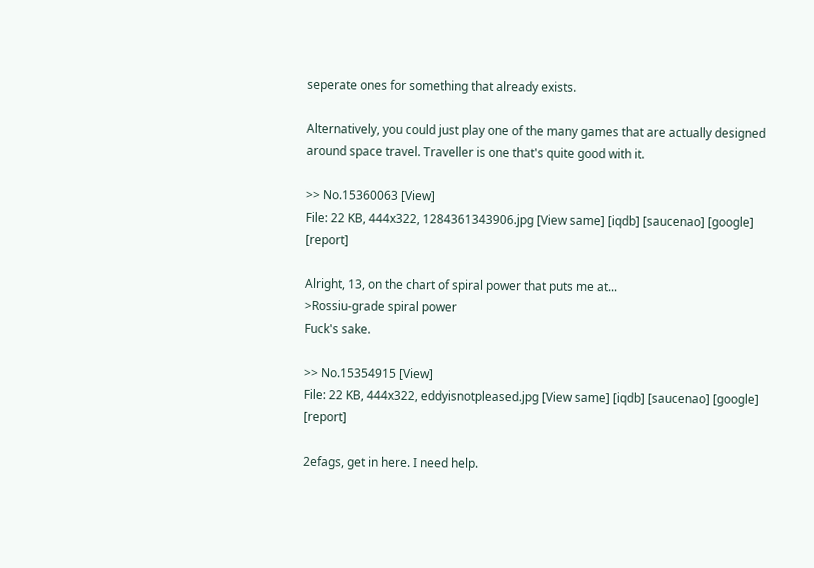seperate ones for something that already exists.

Alternatively, you could just play one of the many games that are actually designed around space travel. Traveller is one that's quite good with it.

>> No.15360063 [View]
File: 22 KB, 444x322, 1284361343906.jpg [View same] [iqdb] [saucenao] [google] [report]

Alright, 13, on the chart of spiral power that puts me at...
>Rossiu-grade spiral power
Fuck's sake.

>> No.15354915 [View]
File: 22 KB, 444x322, eddyisnotpleased.jpg [View same] [iqdb] [saucenao] [google] [report]

2efags, get in here. I need help.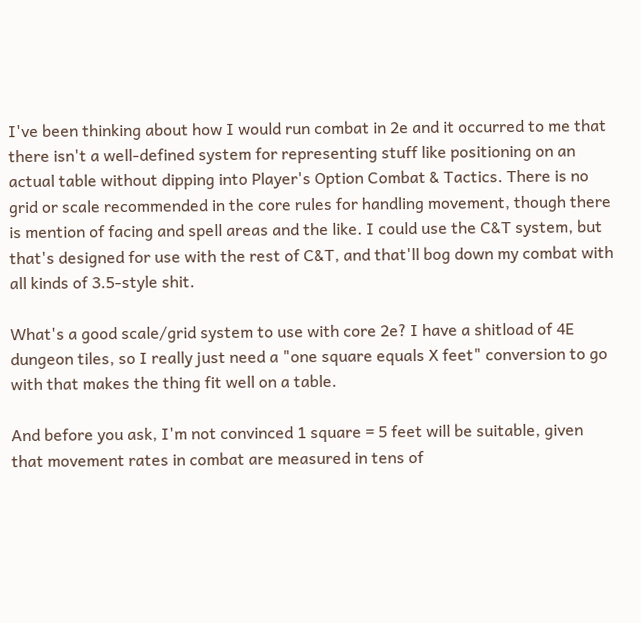I've been thinking about how I would run combat in 2e and it occurred to me that there isn't a well-defined system for representing stuff like positioning on an actual table without dipping into Player's Option Combat & Tactics. There is no grid or scale recommended in the core rules for handling movement, though there is mention of facing and spell areas and the like. I could use the C&T system, but that's designed for use with the rest of C&T, and that'll bog down my combat with all kinds of 3.5-style shit.

What's a good scale/grid system to use with core 2e? I have a shitload of 4E dungeon tiles, so I really just need a "one square equals X feet" conversion to go with that makes the thing fit well on a table.

And before you ask, I'm not convinced 1 square = 5 feet will be suitable, given that movement rates in combat are measured in tens of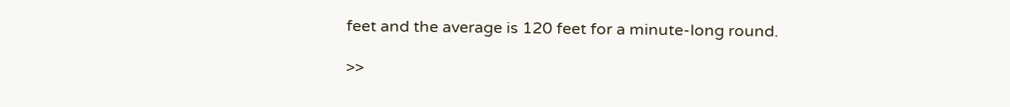feet and the average is 120 feet for a minute-long round.

>>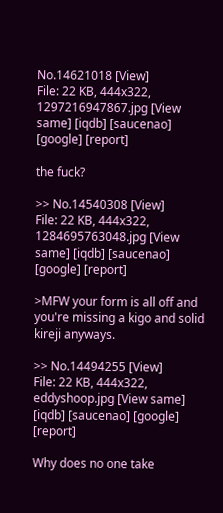No.14621018 [View]
File: 22 KB, 444x322, 1297216947867.jpg [View same] [iqdb] [saucenao] [google] [report]

the fuck?

>> No.14540308 [View]
File: 22 KB, 444x322, 1284695763048.jpg [View same] [iqdb] [saucenao] [google] [report]

>MFW your form is all off and you're missing a kigo and solid kireji anyways.

>> No.14494255 [View]
File: 22 KB, 444x322, eddyshoop.jpg [View same] [iqdb] [saucenao] [google] [report]

Why does no one take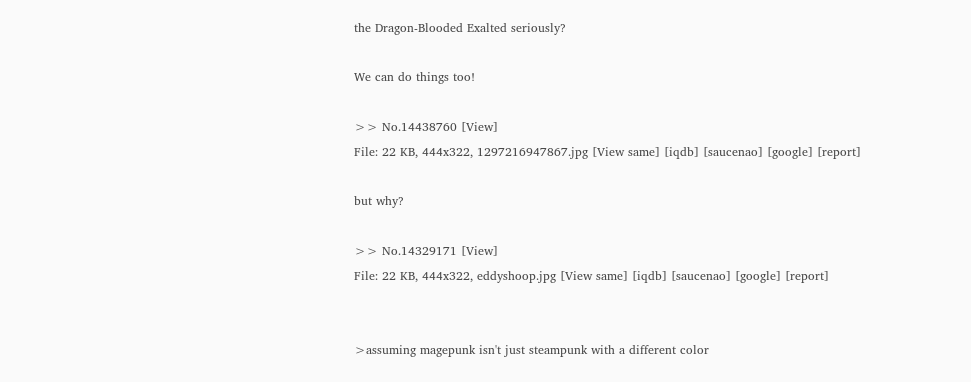the Dragon-Blooded Exalted seriously?

We can do things too!

>> No.14438760 [View]
File: 22 KB, 444x322, 1297216947867.jpg [View same] [iqdb] [saucenao] [google] [report]

but why?

>> No.14329171 [View]
File: 22 KB, 444x322, eddyshoop.jpg [View same] [iqdb] [saucenao] [google] [report]


>assuming magepunk isn't just steampunk with a different color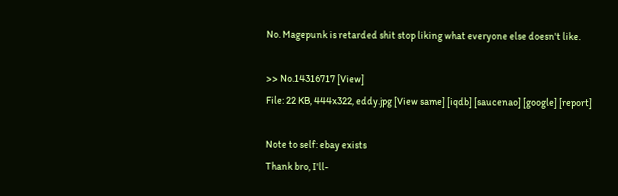No. Magepunk is retarded shit stop liking what everyone else doesn't like.

>> No.14316717 [View]
File: 22 KB, 444x322, eddy.jpg [View same] [iqdb] [saucenao] [google] [report]

Note to self: ebay exists
Thank bro, I'll-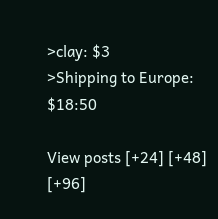>clay: $3
>Shipping to Europe: $18:50

View posts [+24] [+48] [+96]